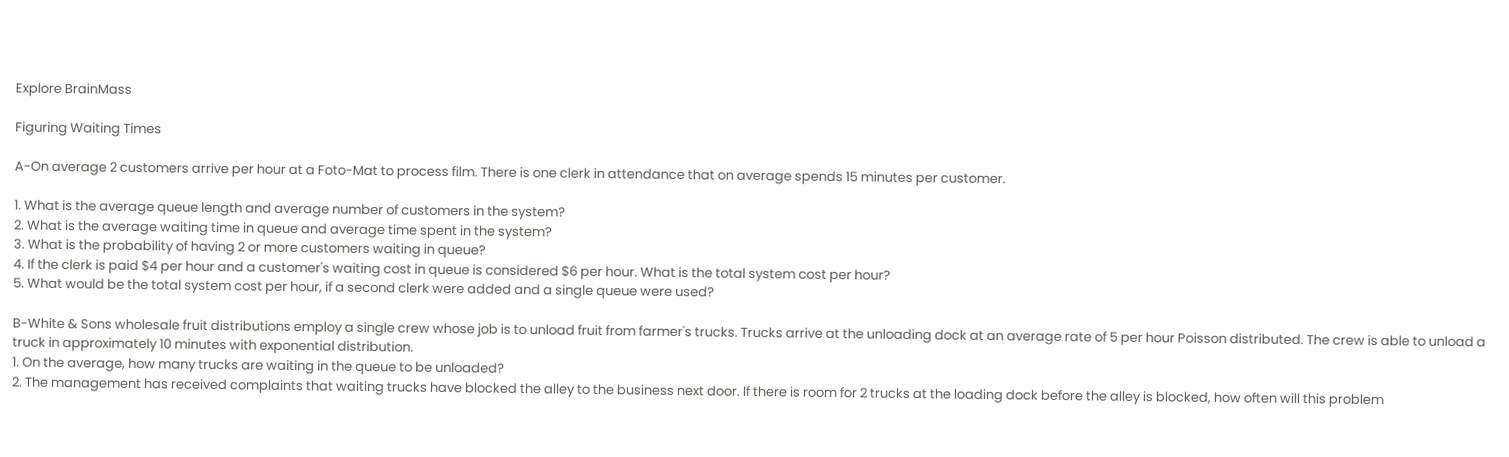Explore BrainMass

Figuring Waiting Times

A-On average 2 customers arrive per hour at a Foto-Mat to process film. There is one clerk in attendance that on average spends 15 minutes per customer.

1. What is the average queue length and average number of customers in the system?
2. What is the average waiting time in queue and average time spent in the system?
3. What is the probability of having 2 or more customers waiting in queue?
4. If the clerk is paid $4 per hour and a customer's waiting cost in queue is considered $6 per hour. What is the total system cost per hour?
5. What would be the total system cost per hour, if a second clerk were added and a single queue were used?

B-White & Sons wholesale fruit distributions employ a single crew whose job is to unload fruit from farmer's trucks. Trucks arrive at the unloading dock at an average rate of 5 per hour Poisson distributed. The crew is able to unload a truck in approximately 10 minutes with exponential distribution.
1. On the average, how many trucks are waiting in the queue to be unloaded?
2. The management has received complaints that waiting trucks have blocked the alley to the business next door. If there is room for 2 trucks at the loading dock before the alley is blocked, how often will this problem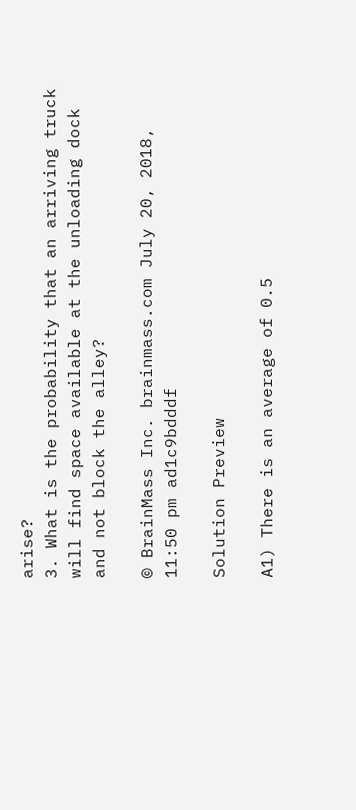arise?
3. What is the probability that an arriving truck will find space available at the unloading dock and not block the alley?

© BrainMass Inc. brainmass.com July 20, 2018, 11:50 pm ad1c9bdddf

Solution Preview

A1) There is an average of 0.5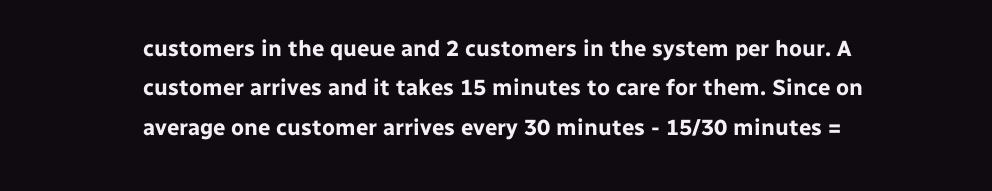customers in the queue and 2 customers in the system per hour. A customer arrives and it takes 15 minutes to care for them. Since on average one customer arrives every 30 minutes - 15/30 minutes =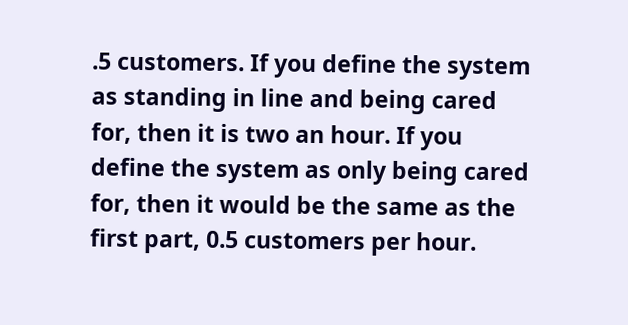.5 customers. If you define the system as standing in line and being cared for, then it is two an hour. If you define the system as only being cared for, then it would be the same as the first part, 0.5 customers per hour.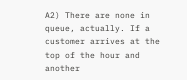A2) There are none in queue, actually. If a customer arrives at the top of the hour and another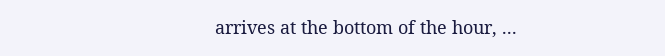arrives at the bottom of the hour, ...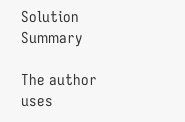Solution Summary

The author uses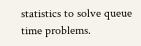statistics to solve queue time problems.